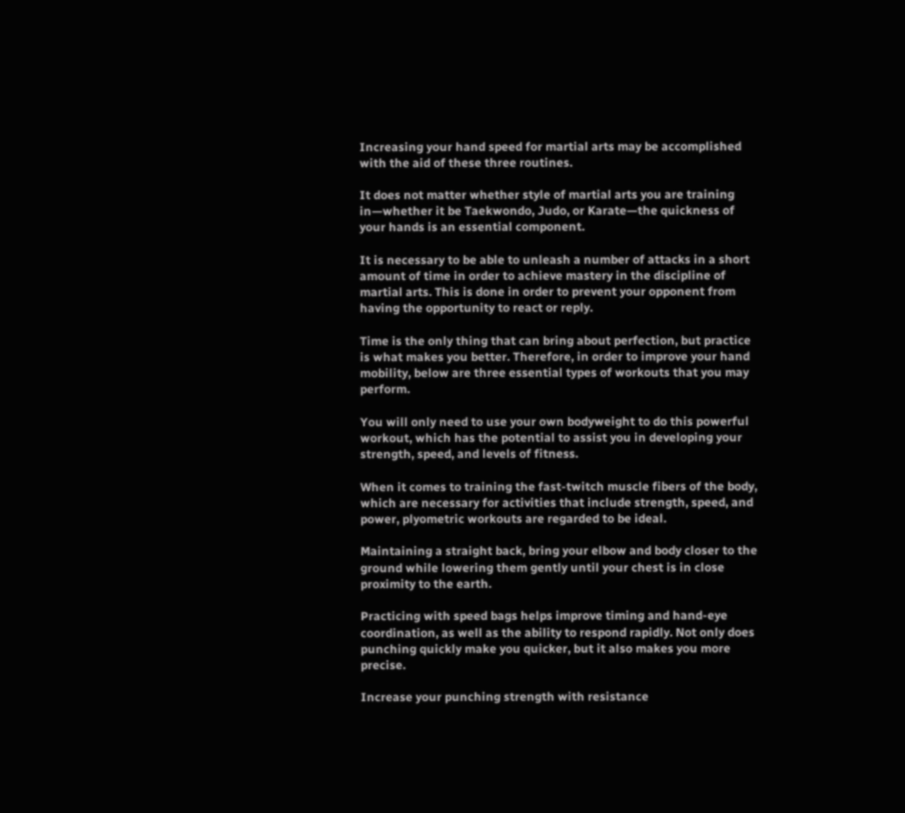Increasing your hand speed for martial arts may be accomplished with the aid of these three routines.

It does not matter whether style of martial arts you are training in—whether it be Taekwondo, Judo, or Karate—the quickness of your hands is an essential component.

It is necessary to be able to unleash a number of attacks in a short amount of time in order to achieve mastery in the discipline of martial arts. This is done in order to prevent your opponent from having the opportunity to react or reply.

Time is the only thing that can bring about perfection, but practice is what makes you better. Therefore, in order to improve your hand mobility, below are three essential types of workouts that you may perform.

You will only need to use your own bodyweight to do this powerful workout, which has the potential to assist you in developing your strength, speed, and levels of fitness.

When it comes to training the fast-twitch muscle fibers of the body, which are necessary for activities that include strength, speed, and power, plyometric workouts are regarded to be ideal.

Maintaining a straight back, bring your elbow and body closer to the ground while lowering them gently until your chest is in close proximity to the earth.

Practicing with speed bags helps improve timing and hand-eye coordination, as well as the ability to respond rapidly. Not only does punching quickly make you quicker, but it also makes you more precise.

Increase your punching strength with resistance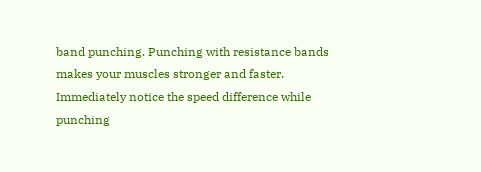band punching. Punching with resistance bands makes your muscles stronger and faster. Immediately notice the speed difference while punching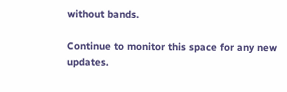without bands.

Continue to monitor this space for any new updates.